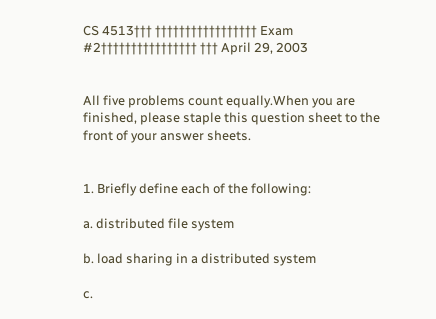CS 4513††† ††††††††††††††††† Exam #2†††††††††††††††† ††† April 29, 2003


All five problems count equally.When you are finished, please staple this question sheet to the front of your answer sheets.


1. Briefly define each of the following:

a. distributed file system

b. load sharing in a distributed system

c.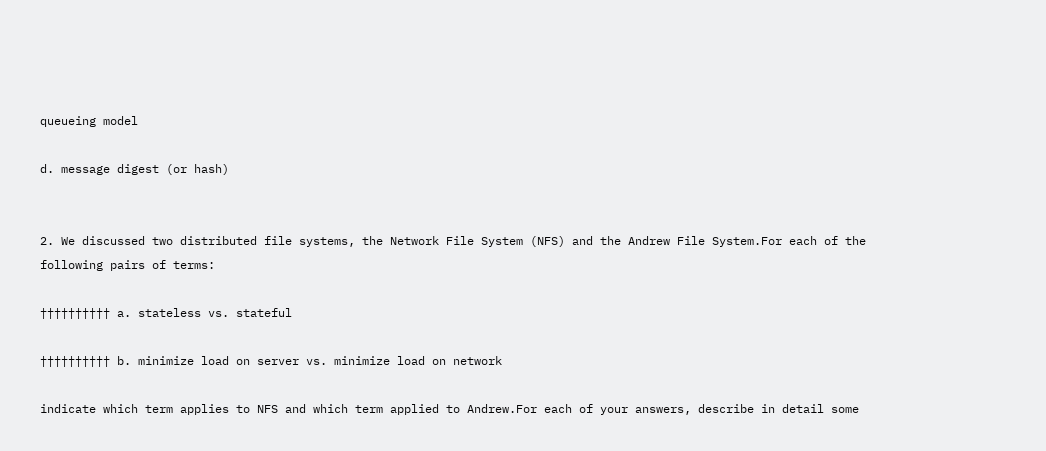queueing model

d. message digest (or hash)


2. We discussed two distributed file systems, the Network File System (NFS) and the Andrew File System.For each of the following pairs of terms:

†††††††††† a. stateless vs. stateful

†††††††††† b. minimize load on server vs. minimize load on network

indicate which term applies to NFS and which term applied to Andrew.For each of your answers, describe in detail some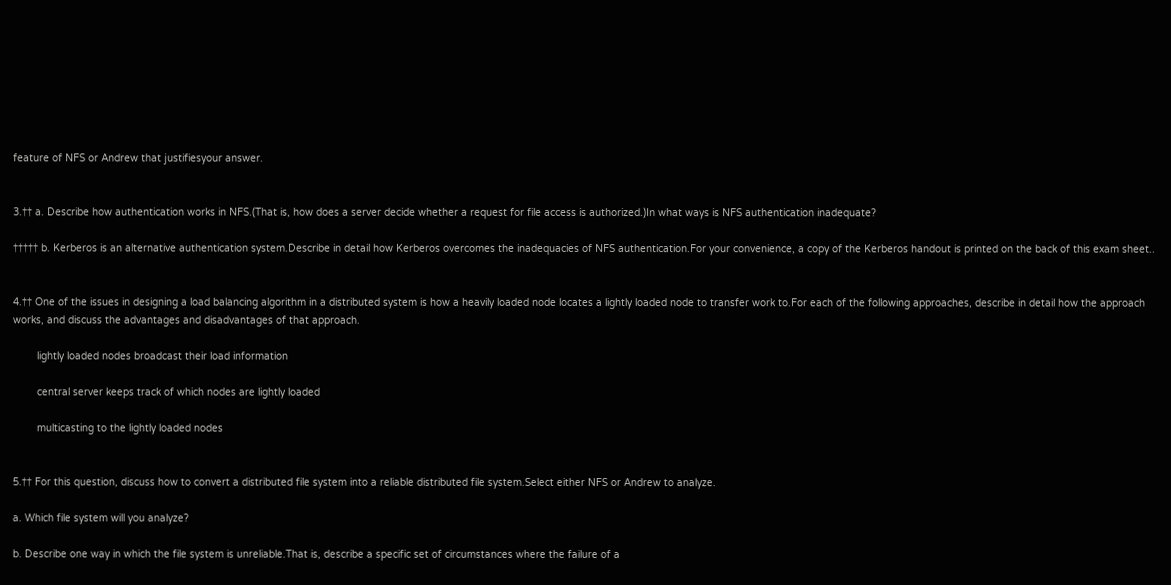feature of NFS or Andrew that justifiesyour answer.


3.†† a. Describe how authentication works in NFS.(That is, how does a server decide whether a request for file access is authorized.)In what ways is NFS authentication inadequate?

††††† b. Kerberos is an alternative authentication system.Describe in detail how Kerberos overcomes the inadequacies of NFS authentication.For your convenience, a copy of the Kerberos handout is printed on the back of this exam sheet..


4.†† One of the issues in designing a load balancing algorithm in a distributed system is how a heavily loaded node locates a lightly loaded node to transfer work to.For each of the following approaches, describe in detail how the approach works, and discuss the advantages and disadvantages of that approach.

        lightly loaded nodes broadcast their load information

        central server keeps track of which nodes are lightly loaded

        multicasting to the lightly loaded nodes


5.†† For this question, discuss how to convert a distributed file system into a reliable distributed file system.Select either NFS or Andrew to analyze.

a. Which file system will you analyze?

b. Describe one way in which the file system is unreliable.That is, describe a specific set of circumstances where the failure of a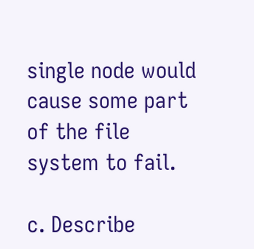single node would cause some part of the file system to fail.

c. Describe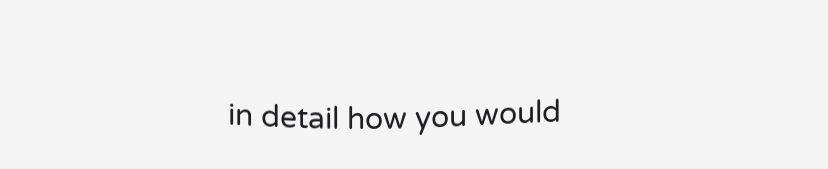in detail how you would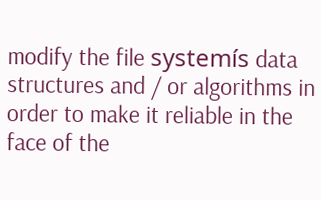modify the file systemís data structures and / or algorithms in order to make it reliable in the face of the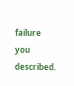failure you described.